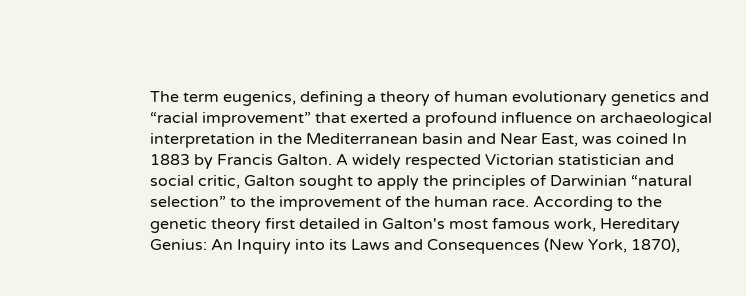The term eugenics, defining a theory of human evolutionary genetics and “racial improvement” that exerted a profound influence on archaeological interpretation in the Mediterranean basin and Near East, was coined In 1883 by Francis Galton. A widely respected Victorian statistician and social critic, Galton sought to apply the principles of Darwinian “natural selection” to the improvement of the human race. According to the genetic theory first detailed in Galton's most famous work, Hereditary Genius: An Inquiry into its Laws and Consequences (New York, 1870),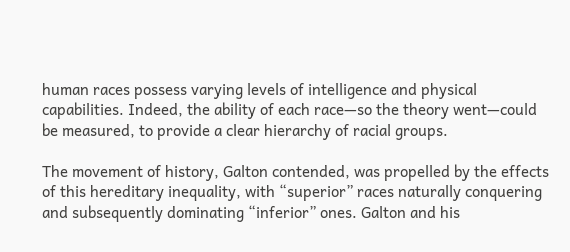human races possess varying levels of intelligence and physical capabilities. Indeed, the ability of each race—so the theory went—could be measured, to provide a clear hierarchy of racial groups.

The movement of history, Galton contended, was propelled by the effects of this hereditary inequality, with “superior” races naturally conquering and subsequently dominating “inferior” ones. Galton and his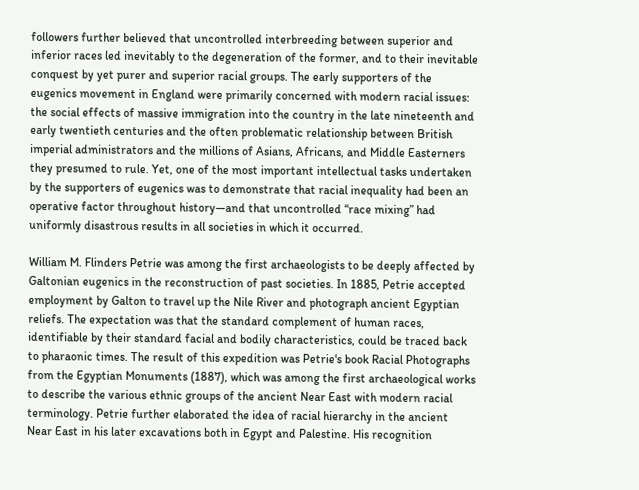followers further believed that uncontrolled interbreeding between superior and inferior races led inevitably to the degeneration of the former, and to their inevitable conquest by yet purer and superior racial groups. The early supporters of the eugenics movement in England were primarily concerned with modern racial issues: the social effects of massive immigration into the country in the late nineteenth and early twentieth centuries and the often problematic relationship between British imperial administrators and the millions of Asians, Africans, and Middle Easterners they presumed to rule. Yet, one of the most important intellectual tasks undertaken by the supporters of eugenics was to demonstrate that racial inequality had been an operative factor throughout history—and that uncontrolled “race mixing” had uniformly disastrous results in all societies in which it occurred.

William M. Flinders Petrie was among the first archaeologists to be deeply affected by Galtonian eugenics in the reconstruction of past societies. In 1885, Petrie accepted employment by Galton to travel up the Nile River and photograph ancient Egyptian reliefs. The expectation was that the standard complement of human races, identifiable by their standard facial and bodily characteristics, could be traced back to pharaonic times. The result of this expedition was Petrie's book Racial Photographs from the Egyptian Monuments (1887), which was among the first archaeological works to describe the various ethnic groups of the ancient Near East with modern racial terminology. Petrie further elaborated the idea of racial hierarchy in the ancient Near East in his later excavations both in Egypt and Palestine. His recognition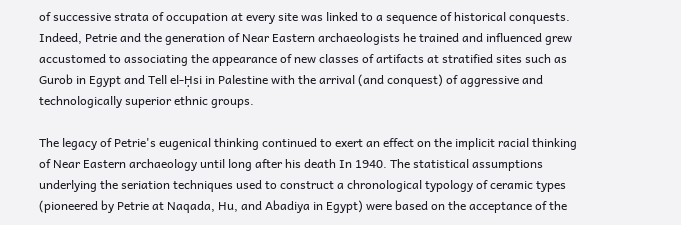of successive strata of occupation at every site was linked to a sequence of historical conquests. Indeed, Petrie and the generation of Near Eastern archaeologists he trained and influenced grew accustomed to associating the appearance of new classes of artifacts at stratified sites such as Gurob in Egypt and Tell el-Ḥsi in Palestine with the arrival (and conquest) of aggressive and technologically superior ethnic groups.

The legacy of Petrie's eugenical thinking continued to exert an effect on the implicit racial thinking of Near Eastern archaeology until long after his death In 1940. The statistical assumptions underlying the seriation techniques used to construct a chronological typology of ceramic types (pioneered by Petrie at Naqada, Hu, and Abadiya in Egypt) were based on the acceptance of the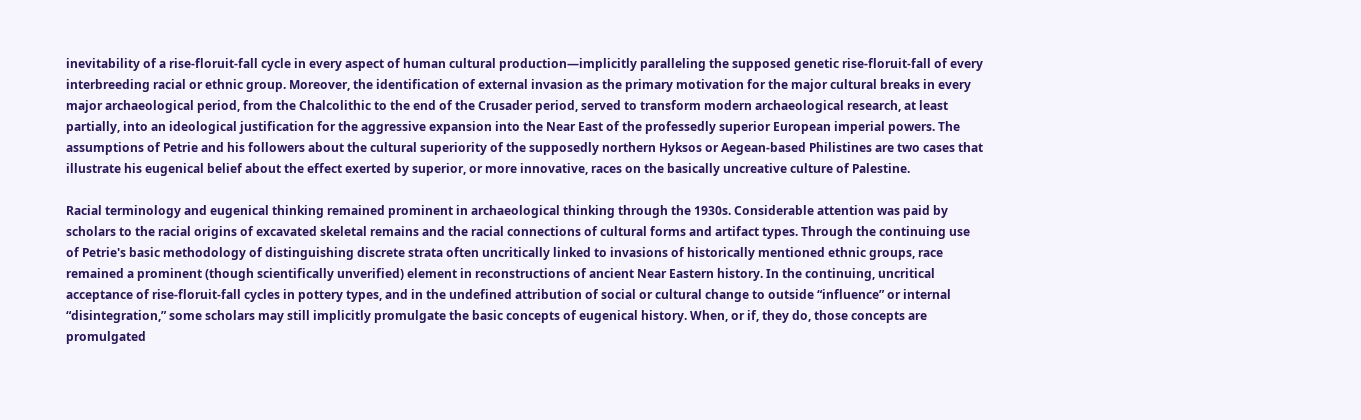inevitability of a rise-floruit-fall cycle in every aspect of human cultural production—implicitly paralleling the supposed genetic rise-floruit-fall of every interbreeding racial or ethnic group. Moreover, the identification of external invasion as the primary motivation for the major cultural breaks in every major archaeological period, from the Chalcolithic to the end of the Crusader period, served to transform modern archaeological research, at least partially, into an ideological justification for the aggressive expansion into the Near East of the professedly superior European imperial powers. The assumptions of Petrie and his followers about the cultural superiority of the supposedly northern Hyksos or Aegean-based Philistines are two cases that illustrate his eugenical belief about the effect exerted by superior, or more innovative, races on the basically uncreative culture of Palestine.

Racial terminology and eugenical thinking remained prominent in archaeological thinking through the 1930s. Considerable attention was paid by scholars to the racial origins of excavated skeletal remains and the racial connections of cultural forms and artifact types. Through the continuing use of Petrie's basic methodology of distinguishing discrete strata often uncritically linked to invasions of historically mentioned ethnic groups, race remained a prominent (though scientifically unverified) element in reconstructions of ancient Near Eastern history. In the continuing, uncritical acceptance of rise-floruit-fall cycles in pottery types, and in the undefined attribution of social or cultural change to outside “influence” or internal “disintegration,” some scholars may still implicitly promulgate the basic concepts of eugenical history. When, or if, they do, those concepts are promulgated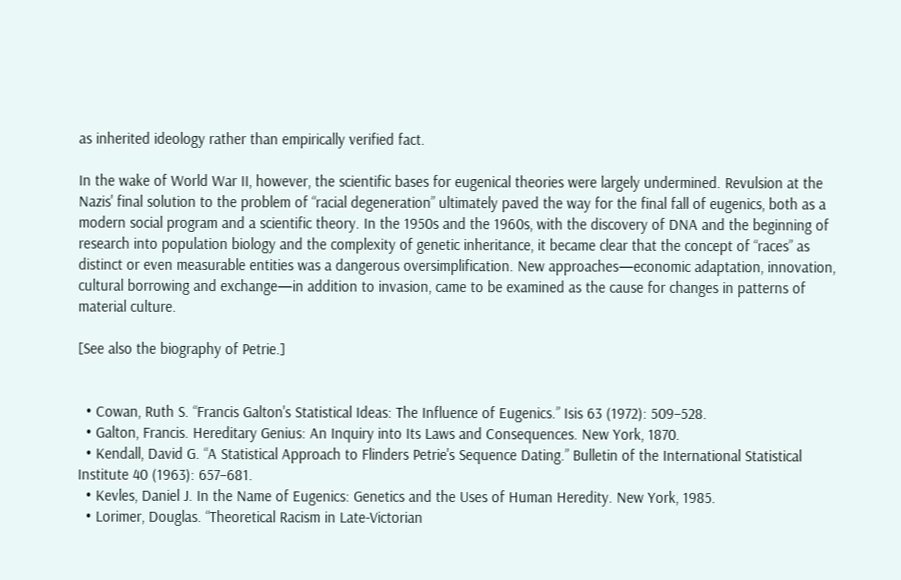as inherited ideology rather than empirically verified fact.

In the wake of World War II, however, the scientific bases for eugenical theories were largely undermined. Revulsion at the Nazis' final solution to the problem of “racial degeneration” ultimately paved the way for the final fall of eugenics, both as a modern social program and a scientific theory. In the 1950s and the 1960s, with the discovery of DNA and the beginning of research into population biology and the complexity of genetic inheritance, it became clear that the concept of “races” as distinct or even measurable entities was a dangerous oversimplification. New approaches—economic adaptation, innovation, cultural borrowing and exchange—in addition to invasion, came to be examined as the cause for changes in patterns of material culture.

[See also the biography of Petrie.]


  • Cowan, Ruth S. “Francis Galton's Statistical Ideas: The Influence of Eugenics.” Isis 63 (1972): 509–528.
  • Galton, Francis. Hereditary Genius: An Inquiry into Its Laws and Consequences. New York, 1870.
  • Kendall, David G. “A Statistical Approach to Flinders Petrie's Sequence Dating.” Bulletin of the International Statistical Institute 40 (1963): 657–681.
  • Kevles, Daniel J. In the Name of Eugenics: Genetics and the Uses of Human Heredity. New York, 1985.
  • Lorimer, Douglas. “Theoretical Racism in Late-Victorian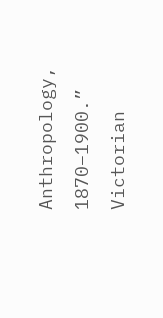Anthropology, 1870–1900.” Victorian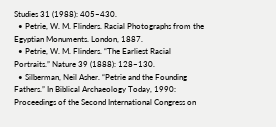Studies 31 (1988): 405–430.
  • Petrie, W. M. Flinders. Racial Photographs from the Egyptian Monuments. London, 1887.
  • Petrie, W. M. Flinders. “The Earliest Racial Portraits.” Nature 39 (1888): 128–130.
  • Silberman, Neil Asher. “Petrie and the Founding Fathers.” In Biblical Archaeology Today, 1990: Proceedings of the Second International Congress on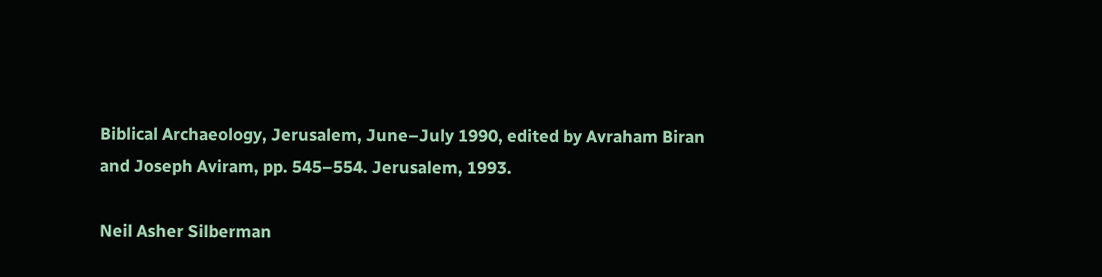Biblical Archaeology, Jerusalem, June–July 1990, edited by Avraham Biran and Joseph Aviram, pp. 545–554. Jerusalem, 1993.

Neil Asher Silberman